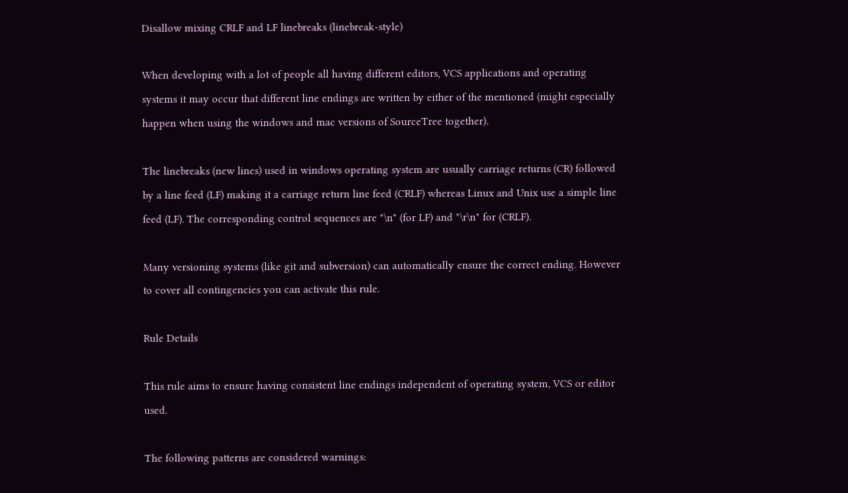Disallow mixing CRLF and LF linebreaks (linebreak-style)

When developing with a lot of people all having different editors, VCS applications and operating systems it may occur that different line endings are written by either of the mentioned (might especially happen when using the windows and mac versions of SourceTree together).

The linebreaks (new lines) used in windows operating system are usually carriage returns (CR) followed by a line feed (LF) making it a carriage return line feed (CRLF) whereas Linux and Unix use a simple line feed (LF). The corresponding control sequences are "\n" (for LF) and "\r\n" for (CRLF).

Many versioning systems (like git and subversion) can automatically ensure the correct ending. However to cover all contingencies you can activate this rule.

Rule Details

This rule aims to ensure having consistent line endings independent of operating system, VCS or editor used.

The following patterns are considered warnings: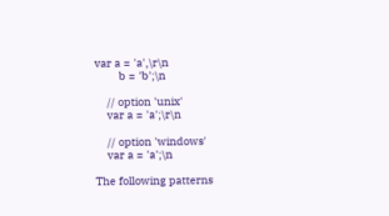var a = 'a',\r\n
        b = 'b';\n

    // option 'unix'
    var a = 'a';\r\n

    // option 'windows'
    var a = 'a';\n

The following patterns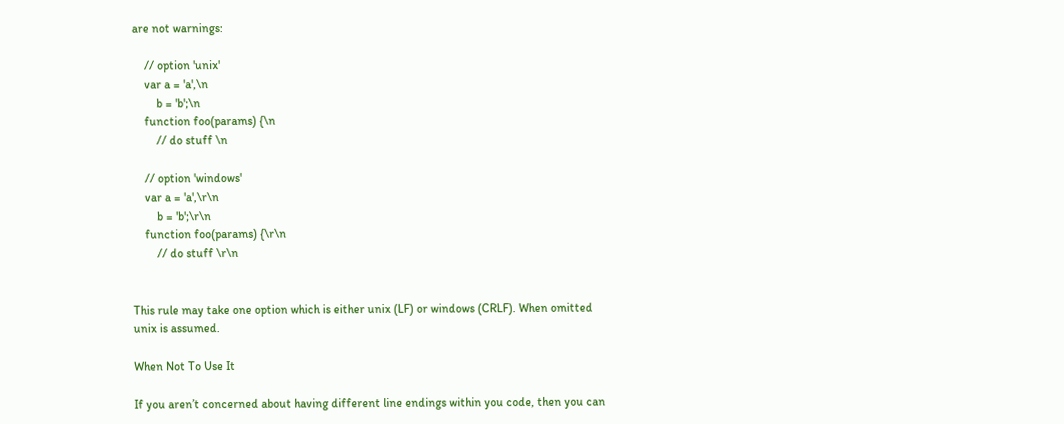are not warnings:

    // option 'unix'
    var a = 'a',\n
        b = 'b';\n
    function foo(params) {\n
        // do stuff \n

    // option 'windows'
    var a = 'a',\r\n
        b = 'b';\r\n
    function foo(params) {\r\n
        // do stuff \r\n


This rule may take one option which is either unix (LF) or windows (CRLF). When omitted unix is assumed.

When Not To Use It

If you aren’t concerned about having different line endings within you code, then you can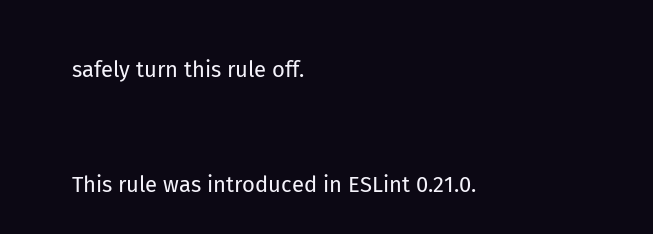safely turn this rule off.


This rule was introduced in ESLint 0.21.0.